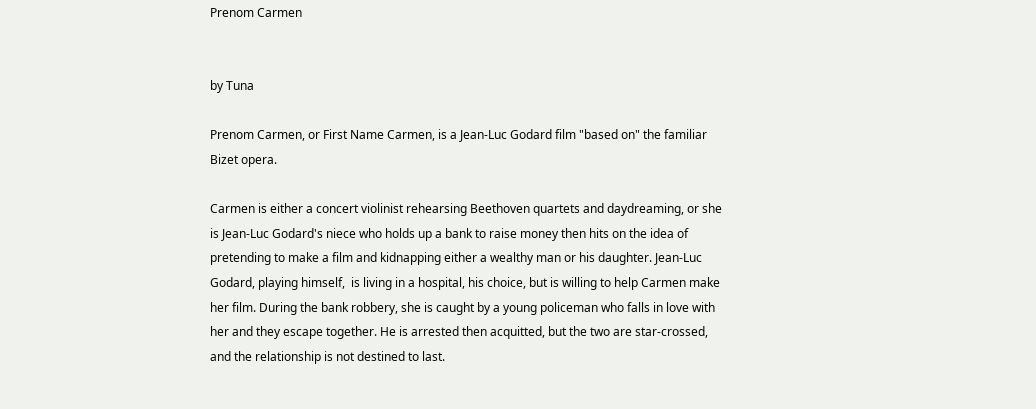Prenom Carmen


by Tuna

Prenom Carmen, or First Name Carmen, is a Jean-Luc Godard film "based on" the familiar Bizet opera.

Carmen is either a concert violinist rehearsing Beethoven quartets and daydreaming, or she is Jean-Luc Godard's niece who holds up a bank to raise money then hits on the idea of pretending to make a film and kidnapping either a wealthy man or his daughter. Jean-Luc Godard, playing himself,  is living in a hospital, his choice, but is willing to help Carmen make her film. During the bank robbery, she is caught by a young policeman who falls in love with her and they escape together. He is arrested then acquitted, but the two are star-crossed, and the relationship is not destined to last.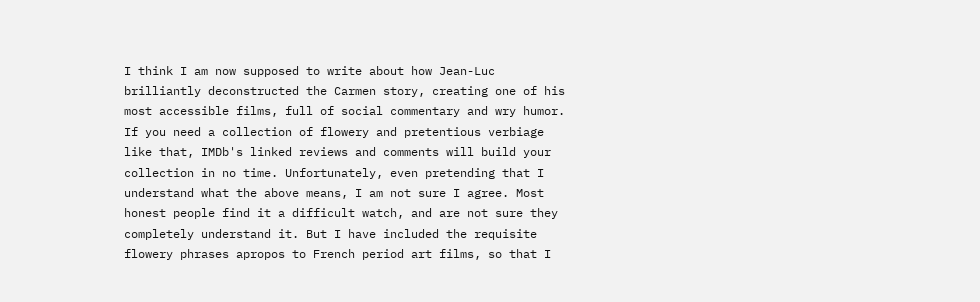I think I am now supposed to write about how Jean-Luc brilliantly deconstructed the Carmen story, creating one of his most accessible films, full of social commentary and wry humor. If you need a collection of flowery and pretentious verbiage like that, IMDb's linked reviews and comments will build your collection in no time. Unfortunately, even pretending that I understand what the above means, I am not sure I agree. Most honest people find it a difficult watch, and are not sure they completely understand it. But I have included the requisite flowery phrases apropos to French period art films, so that I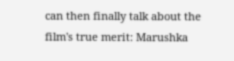can then finally talk about the film's true merit: Marushka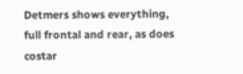Detmers shows everything, full frontal and rear, as does costar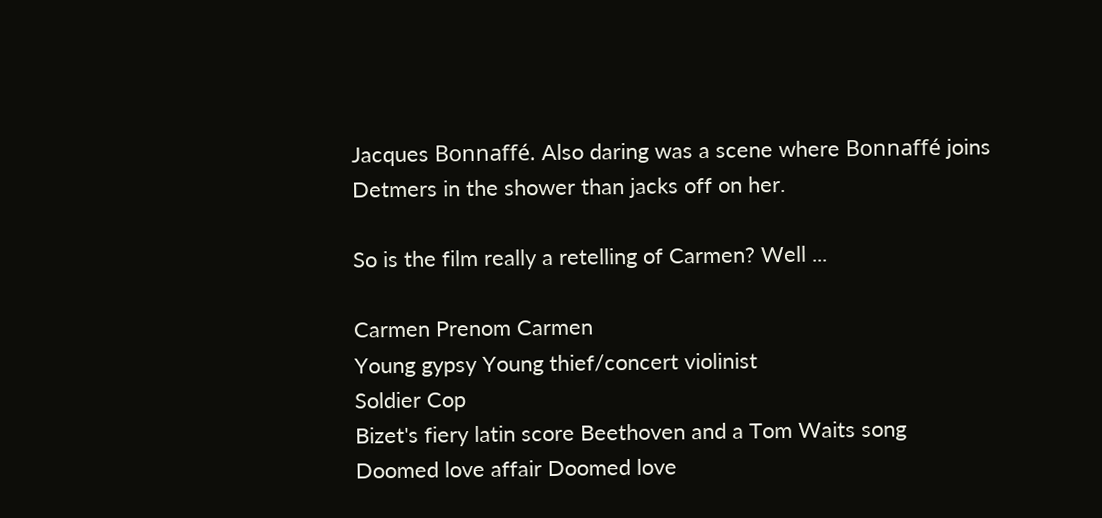Jacques Bonnaffé. Also daring was a scene where Bonnaffé joins Detmers in the shower than jacks off on her.

So is the film really a retelling of Carmen? Well ...

Carmen Prenom Carmen
Young gypsy Young thief/concert violinist
Soldier Cop
Bizet's fiery latin score Beethoven and a Tom Waits song
Doomed love affair Doomed love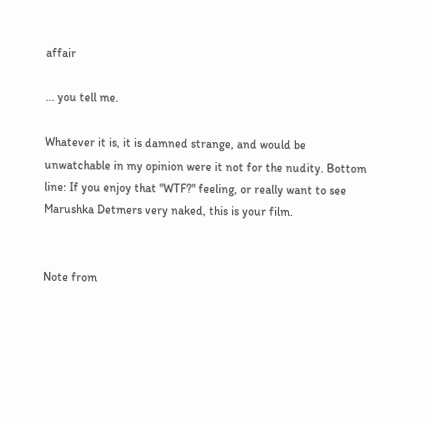affair

... you tell me.

Whatever it is, it is damned strange, and would be unwatchable in my opinion were it not for the nudity. Bottom line: If you enjoy that "WTF?" feeling, or really want to see Marushka Detmers very naked, this is your film.


Note from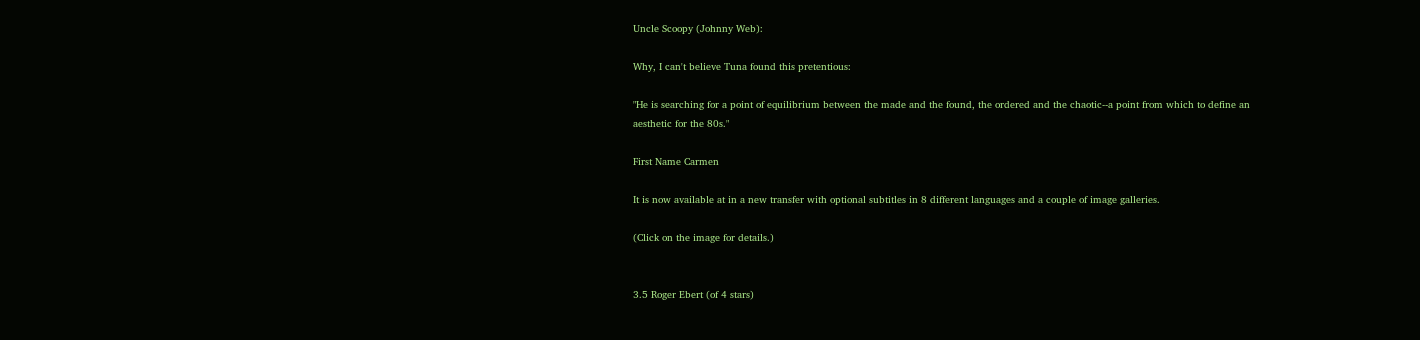Uncle Scoopy (Johnny Web):

Why, I can't believe Tuna found this pretentious:

"He is searching for a point of equilibrium between the made and the found, the ordered and the chaotic--a point from which to define an aesthetic for the 80s."

First Name Carmen

It is now available at in a new transfer with optional subtitles in 8 different languages and a couple of image galleries.

(Click on the image for details.)


3.5 Roger Ebert (of 4 stars)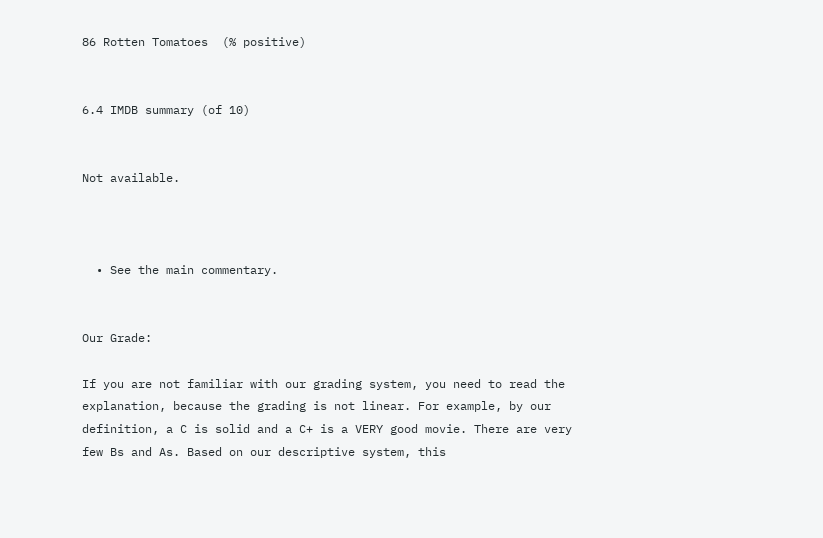86 Rotten Tomatoes  (% positive)


6.4 IMDB summary (of 10)


Not available.



  • See the main commentary.


Our Grade:

If you are not familiar with our grading system, you need to read the explanation, because the grading is not linear. For example, by our definition, a C is solid and a C+ is a VERY good movie. There are very few Bs and As. Based on our descriptive system, this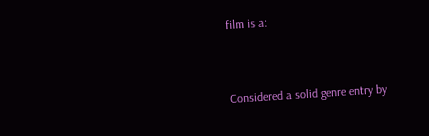film is a:


Considered a solid genre entry by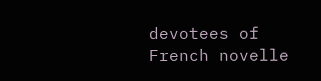devotees of French novelle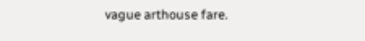vague arthouse fare.